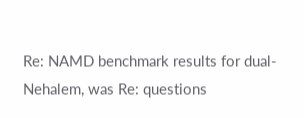Re: NAMD benchmark results for dual-Nehalem, was Re: questions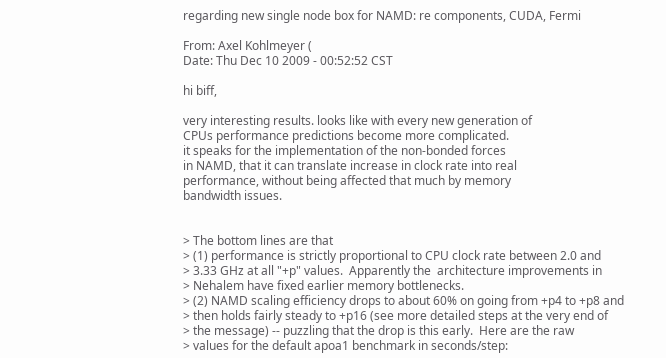regarding new single node box for NAMD: re components, CUDA, Fermi

From: Axel Kohlmeyer (
Date: Thu Dec 10 2009 - 00:52:52 CST

hi biff,

very interesting results. looks like with every new generation of
CPUs performance predictions become more complicated.
it speaks for the implementation of the non-bonded forces
in NAMD, that it can translate increase in clock rate into real
performance, without being affected that much by memory
bandwidth issues.


> The bottom lines are that
> (1) performance is strictly proportional to CPU clock rate between 2.0 and
> 3.33 GHz at all "+p" values.  Apparently the  architecture improvements in
> Nehalem have fixed earlier memory bottlenecks.
> (2) NAMD scaling efficiency drops to about 60% on going from +p4 to +p8 and
> then holds fairly steady to +p16 (see more detailed steps at the very end of
> the message) -- puzzling that the drop is this early.  Here are the raw
> values for the default apoa1 benchmark in seconds/step: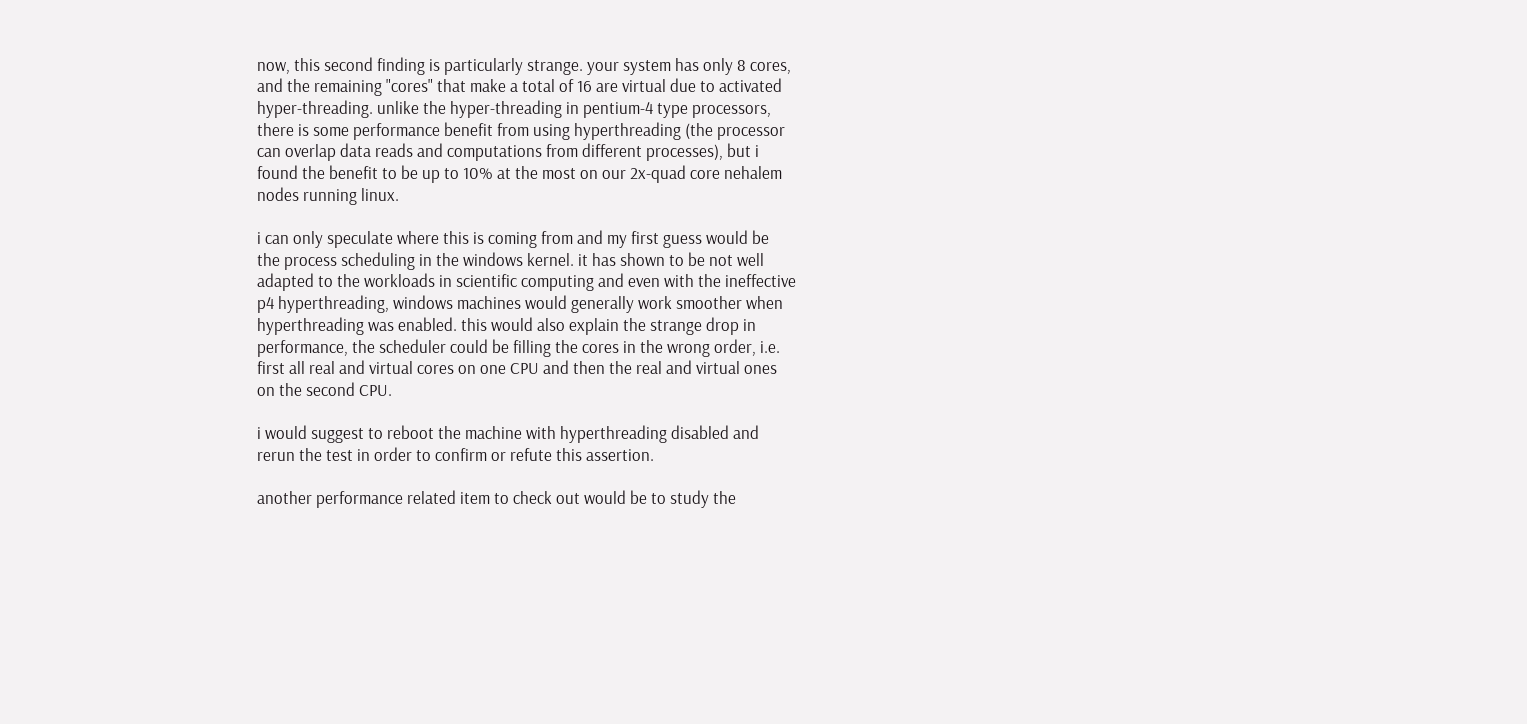now, this second finding is particularly strange. your system has only 8 cores,
and the remaining "cores" that make a total of 16 are virtual due to activated
hyper-threading. unlike the hyper-threading in pentium-4 type processors,
there is some performance benefit from using hyperthreading (the processor
can overlap data reads and computations from different processes), but i
found the benefit to be up to 10% at the most on our 2x-quad core nehalem
nodes running linux.

i can only speculate where this is coming from and my first guess would be
the process scheduling in the windows kernel. it has shown to be not well
adapted to the workloads in scientific computing and even with the ineffective
p4 hyperthreading, windows machines would generally work smoother when
hyperthreading was enabled. this would also explain the strange drop in
performance, the scheduler could be filling the cores in the wrong order, i.e.
first all real and virtual cores on one CPU and then the real and virtual ones
on the second CPU.

i would suggest to reboot the machine with hyperthreading disabled and
rerun the test in order to confirm or refute this assertion.

another performance related item to check out would be to study the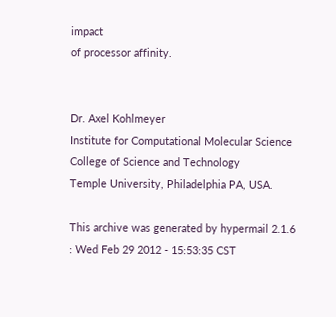impact
of processor affinity.


Dr. Axel Kohlmeyer
Institute for Computational Molecular Science
College of Science and Technology
Temple University, Philadelphia PA, USA.

This archive was generated by hypermail 2.1.6 : Wed Feb 29 2012 - 15:53:35 CST